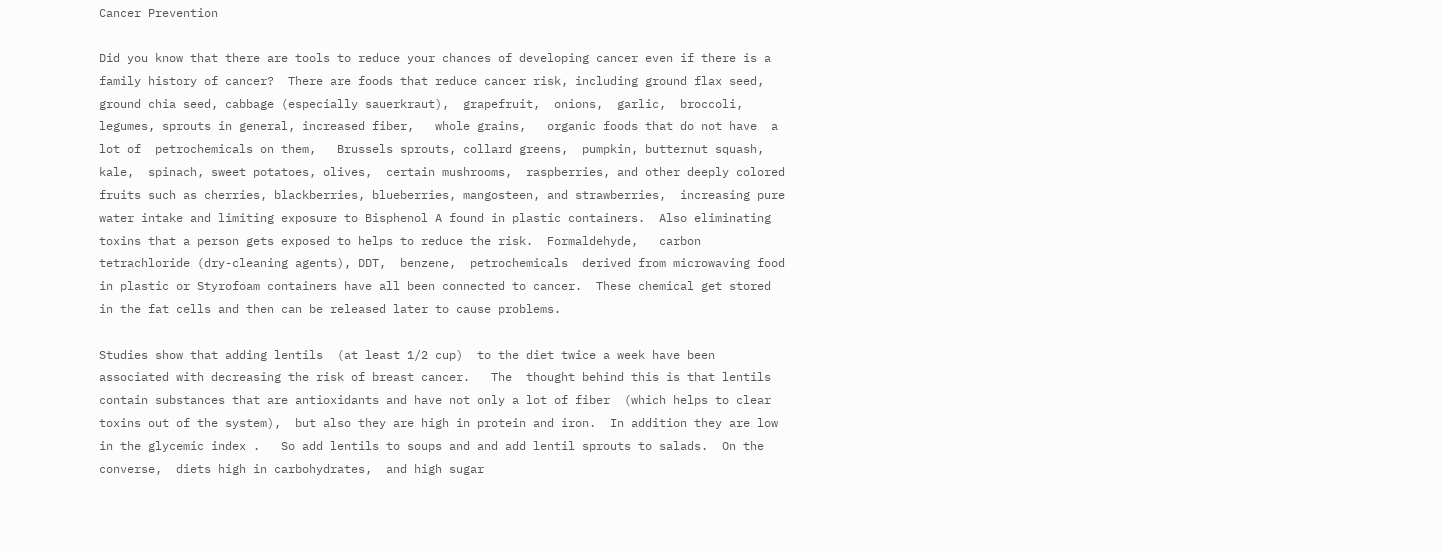Cancer Prevention

Did you know that there are tools to reduce your chances of developing cancer even if there is a family history of cancer?  There are foods that reduce cancer risk, including ground flax seed,  ground chia seed, cabbage (especially sauerkraut),  grapefruit,  onions,  garlic,  broccoli, legumes, sprouts in general, increased fiber,   whole grains,   organic foods that do not have  a lot of  petrochemicals on them,   Brussels sprouts, collard greens,  pumpkin, butternut squash, kale,  spinach, sweet potatoes, olives,  certain mushrooms,  raspberries, and other deeply colored fruits such as cherries, blackberries, blueberries, mangosteen, and strawberries,  increasing pure water intake and limiting exposure to Bisphenol A found in plastic containers.  Also eliminating toxins that a person gets exposed to helps to reduce the risk.  Formaldehyde,   carbon tetrachloride (dry-cleaning agents), DDT,  benzene,  petrochemicals  derived from microwaving food in plastic or Styrofoam containers have all been connected to cancer.  These chemical get stored in the fat cells and then can be released later to cause problems.

Studies show that adding lentils  (at least 1/2 cup)  to the diet twice a week have been associated with decreasing the risk of breast cancer.   The  thought behind this is that lentils contain substances that are antioxidants and have not only a lot of fiber  (which helps to clear toxins out of the system),  but also they are high in protein and iron.  In addition they are low in the glycemic index .   So add lentils to soups and and add lentil sprouts to salads.  On the converse,  diets high in carbohydrates,  and high sugar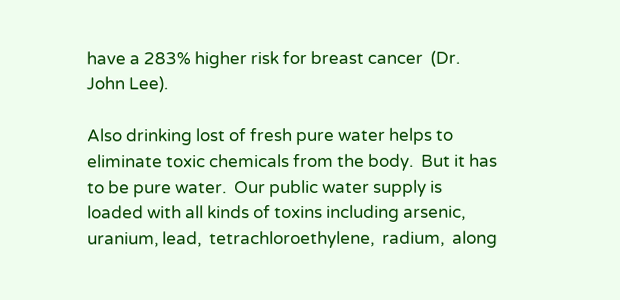have a 283% higher risk for breast cancer  (Dr. John Lee).

Also drinking lost of fresh pure water helps to eliminate toxic chemicals from the body.  But it has to be pure water.  Our public water supply is loaded with all kinds of toxins including arsenic, uranium, lead,  tetrachloroethylene,  radium,  along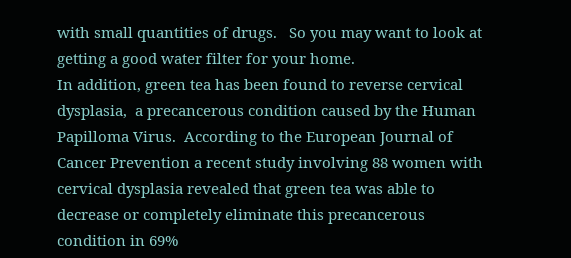with small quantities of drugs.   So you may want to look at getting a good water filter for your home.
In addition, green tea has been found to reverse cervical dysplasia,  a precancerous condition caused by the Human Papilloma Virus.  According to the European Journal of Cancer Prevention a recent study involving 88 women with cervical dysplasia revealed that green tea was able to decrease or completely eliminate this precancerous condition in 69%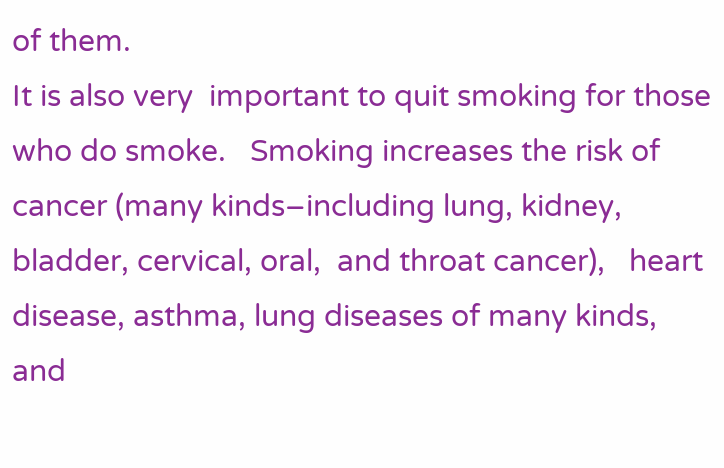of them.
It is also very  important to quit smoking for those who do smoke.   Smoking increases the risk of cancer (many kinds–including lung, kidney, bladder, cervical, oral,  and throat cancer),   heart disease, asthma, lung diseases of many kinds, and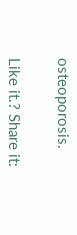osteoporosis.


Like it.? Share it: